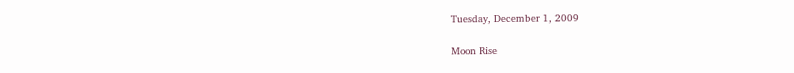Tuesday, December 1, 2009

Moon Rise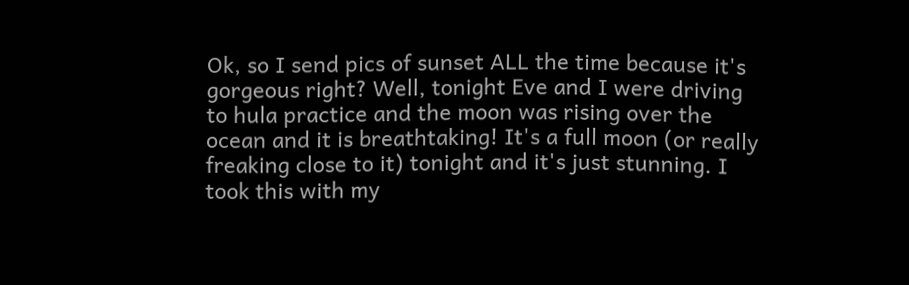Ok, so I send pics of sunset ALL the time because it's gorgeous right? Well, tonight Eve and I were driving to hula practice and the moon was rising over the ocean and it is breathtaking! It's a full moon (or really freaking close to it) tonight and it's just stunning. I took this with my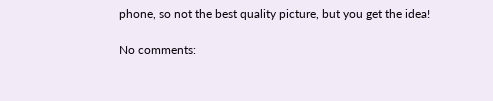phone, so not the best quality picture, but you get the idea!

No comments: